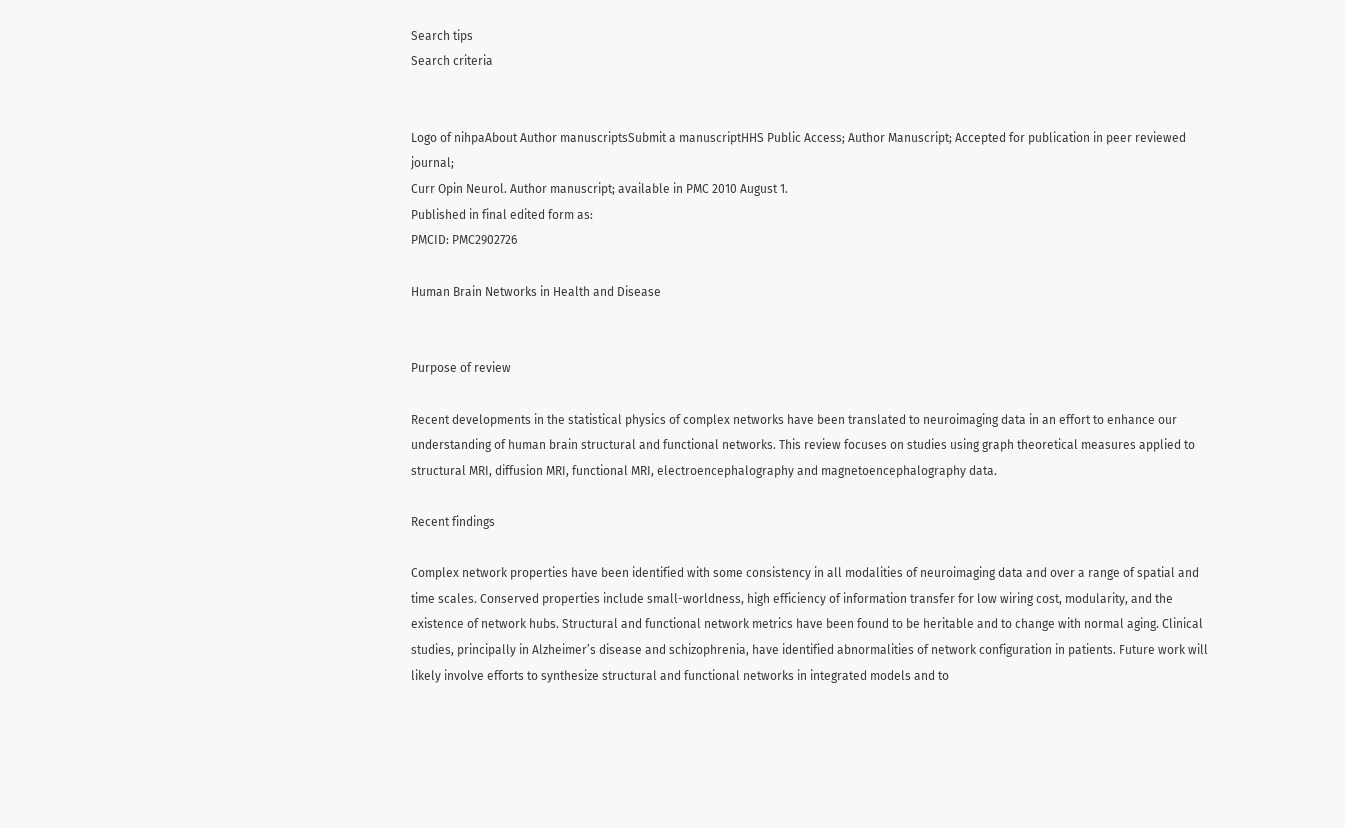Search tips
Search criteria


Logo of nihpaAbout Author manuscriptsSubmit a manuscriptHHS Public Access; Author Manuscript; Accepted for publication in peer reviewed journal;
Curr Opin Neurol. Author manuscript; available in PMC 2010 August 1.
Published in final edited form as:
PMCID: PMC2902726

Human Brain Networks in Health and Disease


Purpose of review

Recent developments in the statistical physics of complex networks have been translated to neuroimaging data in an effort to enhance our understanding of human brain structural and functional networks. This review focuses on studies using graph theoretical measures applied to structural MRI, diffusion MRI, functional MRI, electroencephalography and magnetoencephalography data.

Recent findings

Complex network properties have been identified with some consistency in all modalities of neuroimaging data and over a range of spatial and time scales. Conserved properties include small-worldness, high efficiency of information transfer for low wiring cost, modularity, and the existence of network hubs. Structural and functional network metrics have been found to be heritable and to change with normal aging. Clinical studies, principally in Alzheimer’s disease and schizophrenia, have identified abnormalities of network configuration in patients. Future work will likely involve efforts to synthesize structural and functional networks in integrated models and to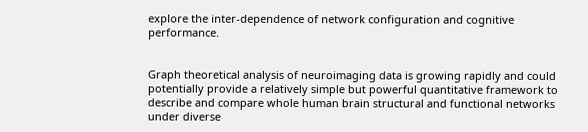explore the inter-dependence of network configuration and cognitive performance.


Graph theoretical analysis of neuroimaging data is growing rapidly and could potentially provide a relatively simple but powerful quantitative framework to describe and compare whole human brain structural and functional networks under diverse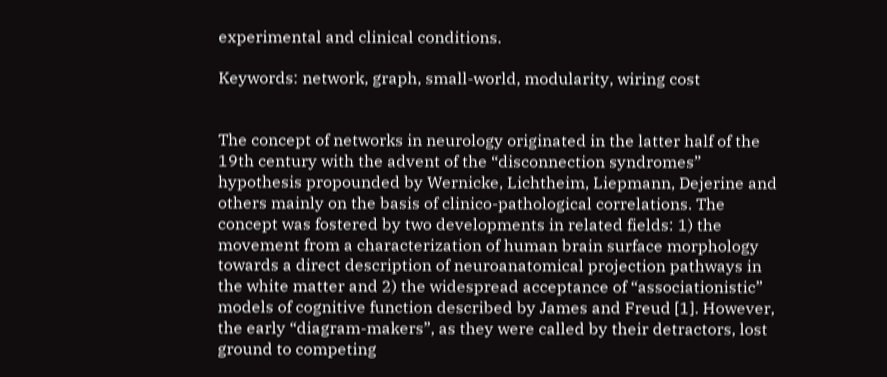experimental and clinical conditions.

Keywords: network, graph, small-world, modularity, wiring cost


The concept of networks in neurology originated in the latter half of the 19th century with the advent of the “disconnection syndromes” hypothesis propounded by Wernicke, Lichtheim, Liepmann, Dejerine and others mainly on the basis of clinico-pathological correlations. The concept was fostered by two developments in related fields: 1) the movement from a characterization of human brain surface morphology towards a direct description of neuroanatomical projection pathways in the white matter and 2) the widespread acceptance of “associationistic” models of cognitive function described by James and Freud [1]. However, the early “diagram-makers”, as they were called by their detractors, lost ground to competing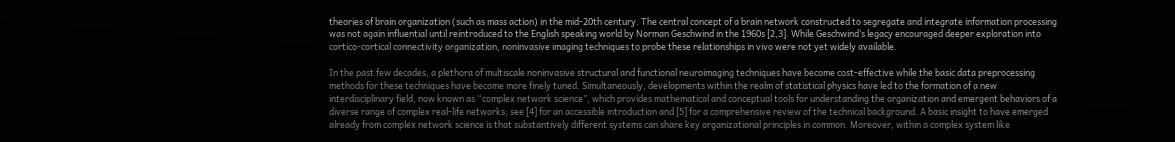theories of brain organization (such as mass action) in the mid-20th century. The central concept of a brain network constructed to segregate and integrate information processing was not again influential until reintroduced to the English speaking world by Norman Geschwind in the 1960s [2,3]. While Geschwind’s legacy encouraged deeper exploration into cortico-cortical connectivity organization, noninvasive imaging techniques to probe these relationships in vivo were not yet widely available.

In the past few decades, a plethora of multiscale noninvasive structural and functional neuroimaging techniques have become cost-effective while the basic data preprocessing methods for these techniques have become more finely tuned. Simultaneously, developments within the realm of statistical physics have led to the formation of a new interdisciplinary field, now known as “complex network science”, which provides mathematical and conceptual tools for understanding the organization and emergent behaviors of a diverse range of complex real-life networks; see [4] for an accessible introduction and [5] for a comprehensive review of the technical background. A basic insight to have emerged already from complex network science is that substantively different systems can share key organizational principles in common. Moreover, within a complex system like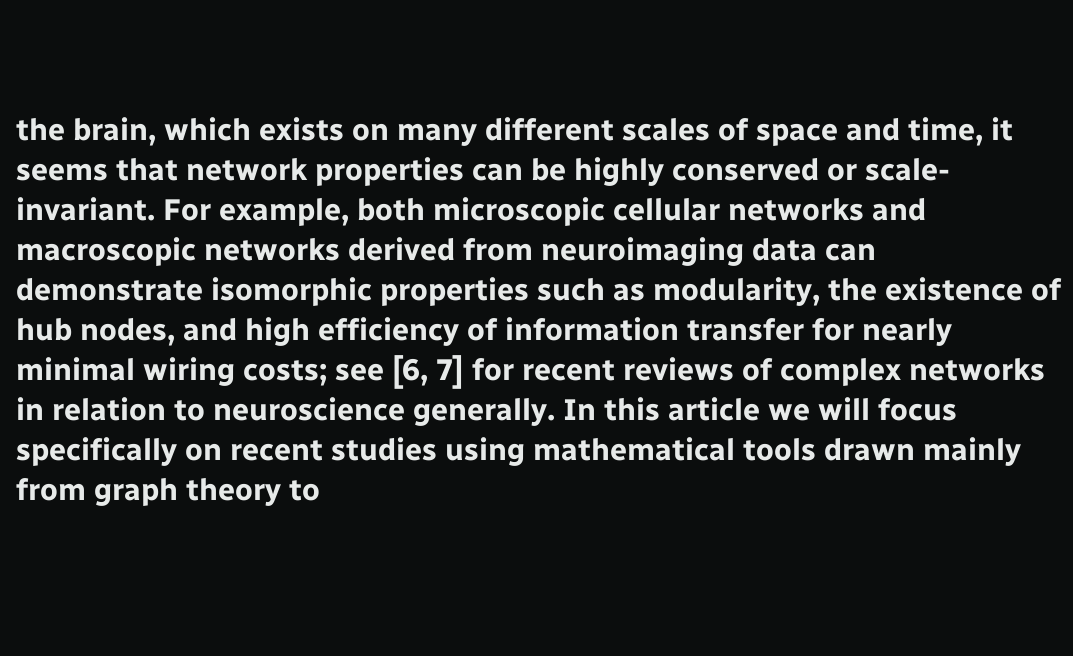the brain, which exists on many different scales of space and time, it seems that network properties can be highly conserved or scale-invariant. For example, both microscopic cellular networks and macroscopic networks derived from neuroimaging data can demonstrate isomorphic properties such as modularity, the existence of hub nodes, and high efficiency of information transfer for nearly minimal wiring costs; see [6, 7] for recent reviews of complex networks in relation to neuroscience generally. In this article we will focus specifically on recent studies using mathematical tools drawn mainly from graph theory to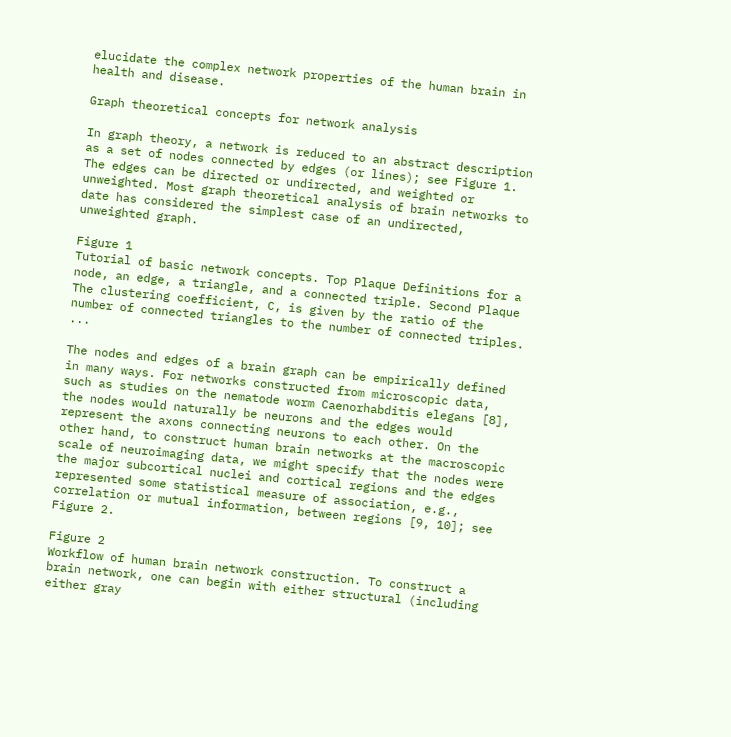elucidate the complex network properties of the human brain in health and disease.

Graph theoretical concepts for network analysis

In graph theory, a network is reduced to an abstract description as a set of nodes connected by edges (or lines); see Figure 1. The edges can be directed or undirected, and weighted or unweighted. Most graph theoretical analysis of brain networks to date has considered the simplest case of an undirected, unweighted graph.

Figure 1
Tutorial of basic network concepts. Top Plaque Definitions for a node, an edge, a triangle, and a connected triple. Second Plaque The clustering coefficient, C, is given by the ratio of the number of connected triangles to the number of connected triples. ...

The nodes and edges of a brain graph can be empirically defined in many ways. For networks constructed from microscopic data, such as studies on the nematode worm Caenorhabditis elegans [8], the nodes would naturally be neurons and the edges would represent the axons connecting neurons to each other. On the other hand, to construct human brain networks at the macroscopic scale of neuroimaging data, we might specify that the nodes were the major subcortical nuclei and cortical regions and the edges represented some statistical measure of association, e.g., correlation or mutual information, between regions [9, 10]; see Figure 2.

Figure 2
Workflow of human brain network construction. To construct a brain network, one can begin with either structural (including either gray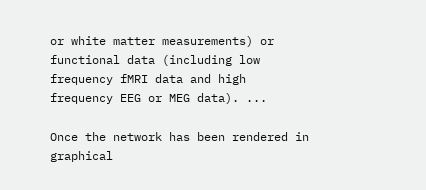or white matter measurements) or functional data (including low frequency fMRI data and high frequency EEG or MEG data). ...

Once the network has been rendered in graphical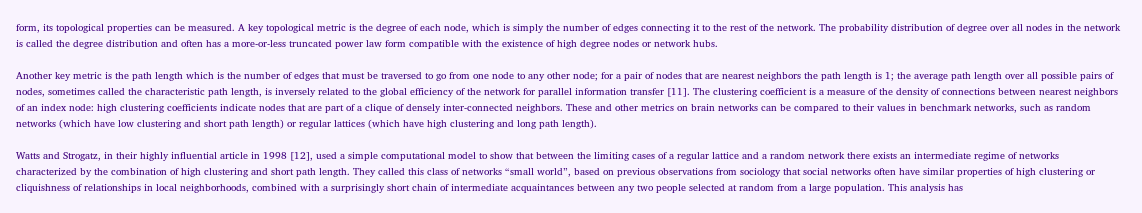form, its topological properties can be measured. A key topological metric is the degree of each node, which is simply the number of edges connecting it to the rest of the network. The probability distribution of degree over all nodes in the network is called the degree distribution and often has a more-or-less truncated power law form compatible with the existence of high degree nodes or network hubs.

Another key metric is the path length which is the number of edges that must be traversed to go from one node to any other node; for a pair of nodes that are nearest neighbors the path length is 1; the average path length over all possible pairs of nodes, sometimes called the characteristic path length, is inversely related to the global efficiency of the network for parallel information transfer [11]. The clustering coefficient is a measure of the density of connections between nearest neighbors of an index node: high clustering coefficients indicate nodes that are part of a clique of densely inter-connected neighbors. These and other metrics on brain networks can be compared to their values in benchmark networks, such as random networks (which have low clustering and short path length) or regular lattices (which have high clustering and long path length).

Watts and Strogatz, in their highly influential article in 1998 [12], used a simple computational model to show that between the limiting cases of a regular lattice and a random network there exists an intermediate regime of networks characterized by the combination of high clustering and short path length. They called this class of networks “small world”, based on previous observations from sociology that social networks often have similar properties of high clustering or cliquishness of relationships in local neighborhoods, combined with a surprisingly short chain of intermediate acquaintances between any two people selected at random from a large population. This analysis has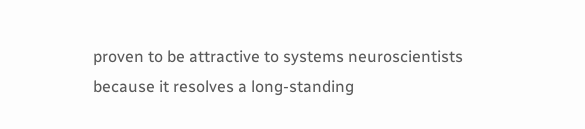proven to be attractive to systems neuroscientists because it resolves a long-standing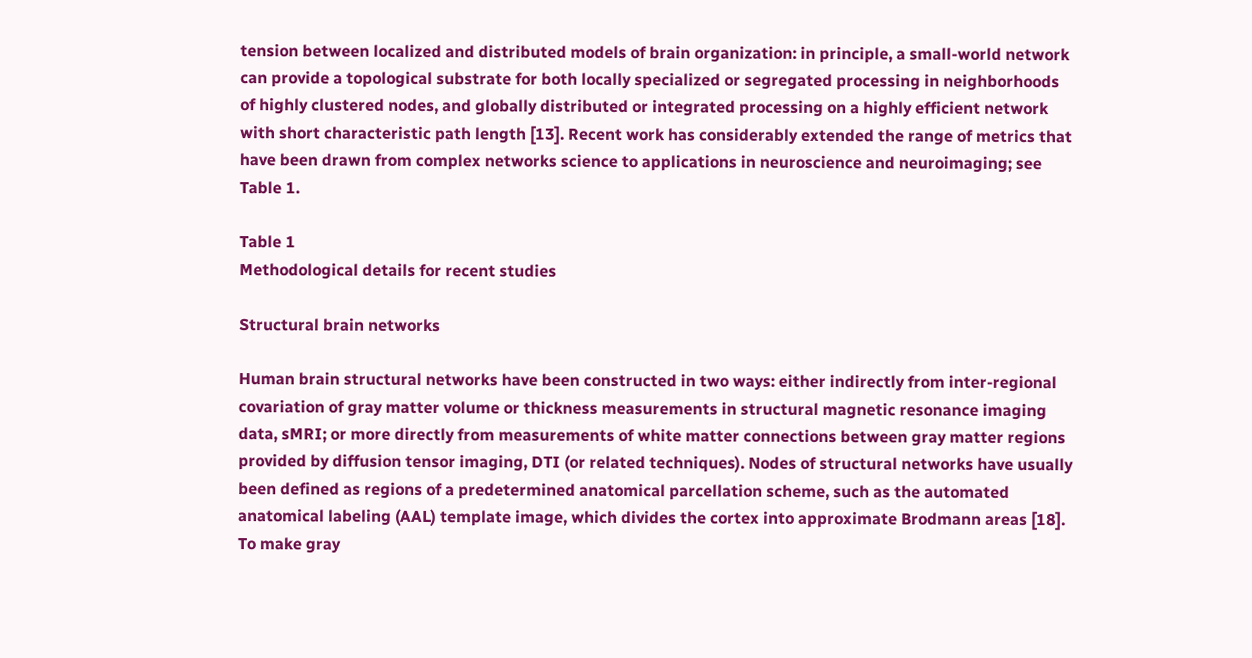tension between localized and distributed models of brain organization: in principle, a small-world network can provide a topological substrate for both locally specialized or segregated processing in neighborhoods of highly clustered nodes, and globally distributed or integrated processing on a highly efficient network with short characteristic path length [13]. Recent work has considerably extended the range of metrics that have been drawn from complex networks science to applications in neuroscience and neuroimaging; see Table 1.

Table 1
Methodological details for recent studies

Structural brain networks

Human brain structural networks have been constructed in two ways: either indirectly from inter-regional covariation of gray matter volume or thickness measurements in structural magnetic resonance imaging data, sMRI; or more directly from measurements of white matter connections between gray matter regions provided by diffusion tensor imaging, DTI (or related techniques). Nodes of structural networks have usually been defined as regions of a predetermined anatomical parcellation scheme, such as the automated anatomical labeling (AAL) template image, which divides the cortex into approximate Brodmann areas [18]. To make gray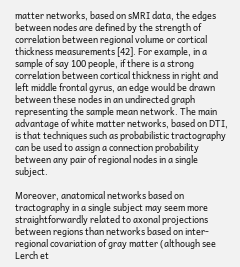matter networks, based on sMRI data, the edges between nodes are defined by the strength of correlation between regional volume or cortical thickness measurements [42]. For example, in a sample of say 100 people, if there is a strong correlation between cortical thickness in right and left middle frontal gyrus, an edge would be drawn between these nodes in an undirected graph representing the sample mean network. The main advantage of white matter networks, based on DTI, is that techniques such as probabilistic tractography can be used to assign a connection probability between any pair of regional nodes in a single subject.

Moreover, anatomical networks based on tractography in a single subject may seem more straightforwardly related to axonal projections between regions than networks based on inter-regional covariation of gray matter (although see Lerch et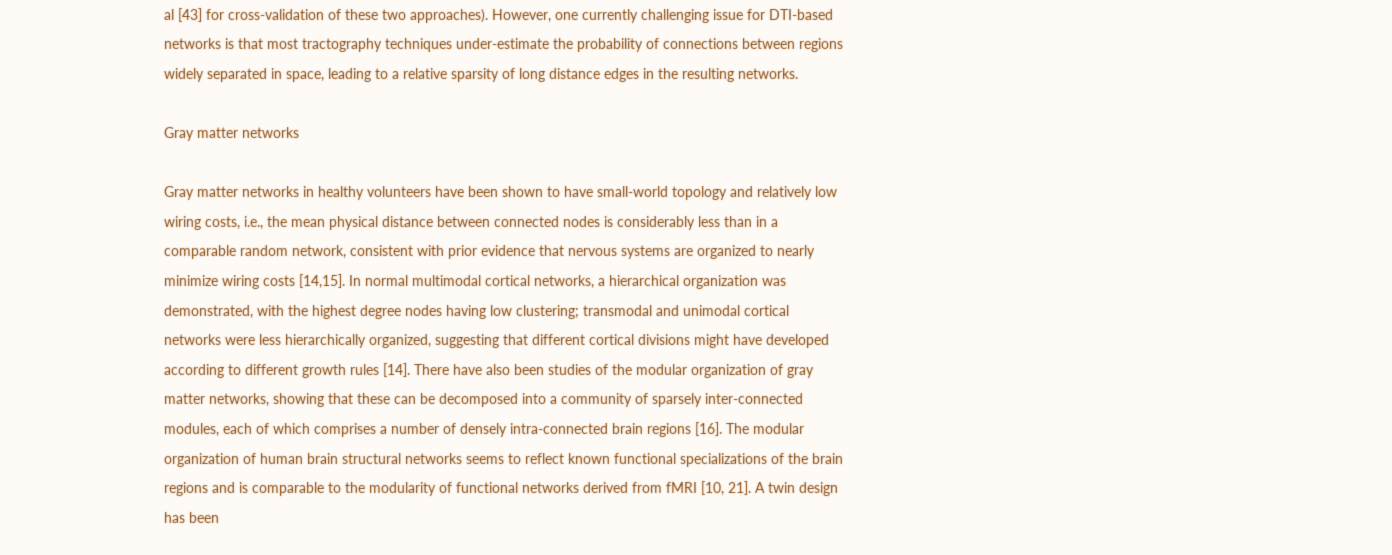al [43] for cross-validation of these two approaches). However, one currently challenging issue for DTI-based networks is that most tractography techniques under-estimate the probability of connections between regions widely separated in space, leading to a relative sparsity of long distance edges in the resulting networks.

Gray matter networks

Gray matter networks in healthy volunteers have been shown to have small-world topology and relatively low wiring costs, i.e., the mean physical distance between connected nodes is considerably less than in a comparable random network, consistent with prior evidence that nervous systems are organized to nearly minimize wiring costs [14,15]. In normal multimodal cortical networks, a hierarchical organization was demonstrated, with the highest degree nodes having low clustering; transmodal and unimodal cortical networks were less hierarchically organized, suggesting that different cortical divisions might have developed according to different growth rules [14]. There have also been studies of the modular organization of gray matter networks, showing that these can be decomposed into a community of sparsely inter-connected modules, each of which comprises a number of densely intra-connected brain regions [16]. The modular organization of human brain structural networks seems to reflect known functional specializations of the brain regions and is comparable to the modularity of functional networks derived from fMRI [10, 21]. A twin design has been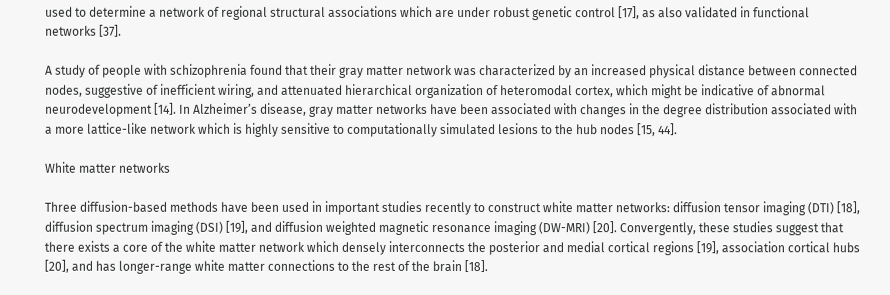used to determine a network of regional structural associations which are under robust genetic control [17], as also validated in functional networks [37].

A study of people with schizophrenia found that their gray matter network was characterized by an increased physical distance between connected nodes, suggestive of inefficient wiring, and attenuated hierarchical organization of heteromodal cortex, which might be indicative of abnormal neurodevelopment [14]. In Alzheimer’s disease, gray matter networks have been associated with changes in the degree distribution associated with a more lattice-like network which is highly sensitive to computationally simulated lesions to the hub nodes [15, 44].

White matter networks

Three diffusion-based methods have been used in important studies recently to construct white matter networks: diffusion tensor imaging (DTI) [18], diffusion spectrum imaging (DSI) [19], and diffusion weighted magnetic resonance imaging (DW-MRI) [20]. Convergently, these studies suggest that there exists a core of the white matter network which densely interconnects the posterior and medial cortical regions [19], association cortical hubs [20], and has longer-range white matter connections to the rest of the brain [18].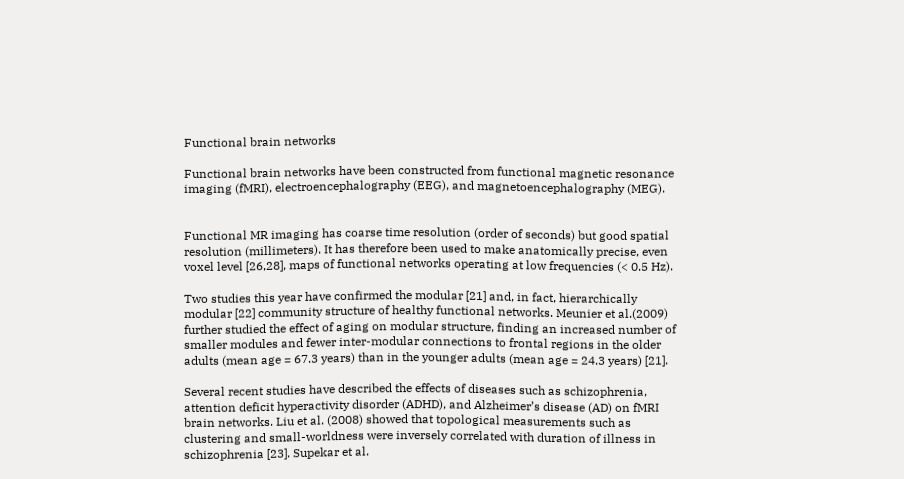Functional brain networks

Functional brain networks have been constructed from functional magnetic resonance imaging (fMRI), electroencephalography (EEG), and magnetoencephalography (MEG).


Functional MR imaging has coarse time resolution (order of seconds) but good spatial resolution (millimeters). It has therefore been used to make anatomically precise, even voxel level [26,28], maps of functional networks operating at low frequencies (< 0.5 Hz).

Two studies this year have confirmed the modular [21] and, in fact, hierarchically modular [22] community structure of healthy functional networks. Meunier et al.(2009) further studied the effect of aging on modular structure, finding an increased number of smaller modules and fewer inter-modular connections to frontal regions in the older adults (mean age = 67.3 years) than in the younger adults (mean age = 24.3 years) [21].

Several recent studies have described the effects of diseases such as schizophrenia, attention deficit hyperactivity disorder (ADHD), and Alzheimer’s disease (AD) on fMRI brain networks. Liu et al. (2008) showed that topological measurements such as clustering and small-worldness were inversely correlated with duration of illness in schizophrenia [23]. Supekar et al.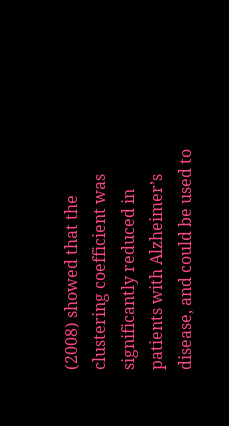(2008) showed that the clustering coefficient was significantly reduced in patients with Alzheimer’s disease, and could be used to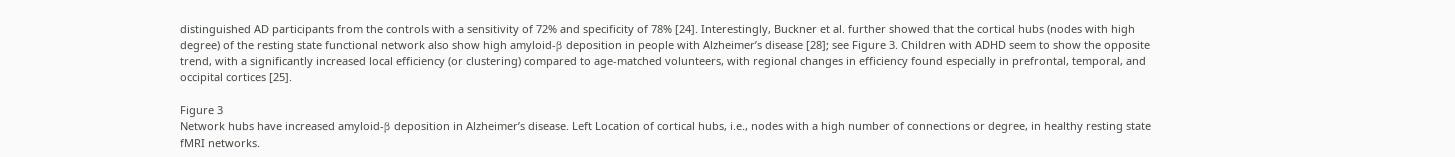distinguished AD participants from the controls with a sensitivity of 72% and specificity of 78% [24]. Interestingly, Buckner et al. further showed that the cortical hubs (nodes with high degree) of the resting state functional network also show high amyloid-β deposition in people with Alzheimer’s disease [28]; see Figure 3. Children with ADHD seem to show the opposite trend, with a significantly increased local efficiency (or clustering) compared to age-matched volunteers, with regional changes in efficiency found especially in prefrontal, temporal, and occipital cortices [25].

Figure 3
Network hubs have increased amyloid-β deposition in Alzheimer’s disease. Left Location of cortical hubs, i.e., nodes with a high number of connections or degree, in healthy resting state fMRI networks.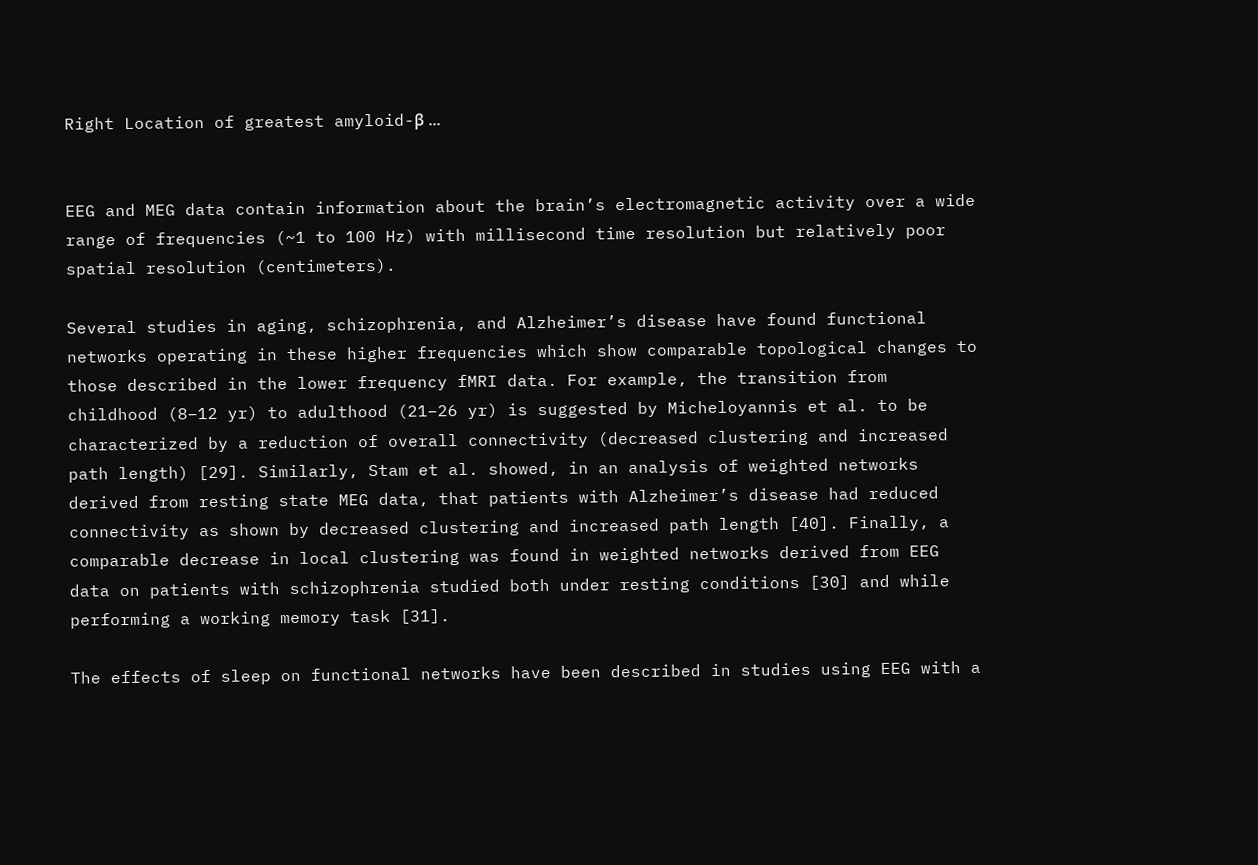Right Location of greatest amyloid-β ...


EEG and MEG data contain information about the brain’s electromagnetic activity over a wide range of frequencies (~1 to 100 Hz) with millisecond time resolution but relatively poor spatial resolution (centimeters).

Several studies in aging, schizophrenia, and Alzheimer’s disease have found functional networks operating in these higher frequencies which show comparable topological changes to those described in the lower frequency fMRI data. For example, the transition from childhood (8–12 yr) to adulthood (21–26 yr) is suggested by Micheloyannis et al. to be characterized by a reduction of overall connectivity (decreased clustering and increased path length) [29]. Similarly, Stam et al. showed, in an analysis of weighted networks derived from resting state MEG data, that patients with Alzheimer’s disease had reduced connectivity as shown by decreased clustering and increased path length [40]. Finally, a comparable decrease in local clustering was found in weighted networks derived from EEG data on patients with schizophrenia studied both under resting conditions [30] and while performing a working memory task [31].

The effects of sleep on functional networks have been described in studies using EEG with a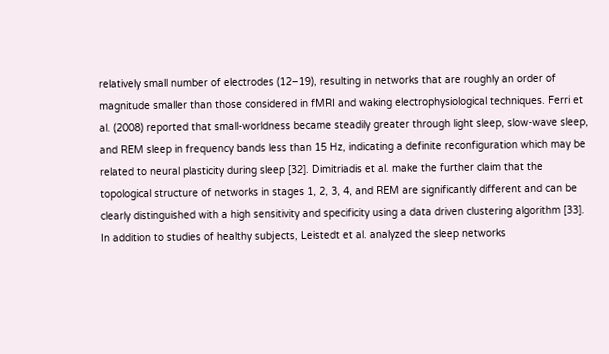relatively small number of electrodes (12–19), resulting in networks that are roughly an order of magnitude smaller than those considered in fMRI and waking electrophysiological techniques. Ferri et al. (2008) reported that small-worldness became steadily greater through light sleep, slow-wave sleep, and REM sleep in frequency bands less than 15 Hz, indicating a definite reconfiguration which may be related to neural plasticity during sleep [32]. Dimitriadis et al. make the further claim that the topological structure of networks in stages 1, 2, 3, 4, and REM are significantly different and can be clearly distinguished with a high sensitivity and specificity using a data driven clustering algorithm [33]. In addition to studies of healthy subjects, Leistedt et al. analyzed the sleep networks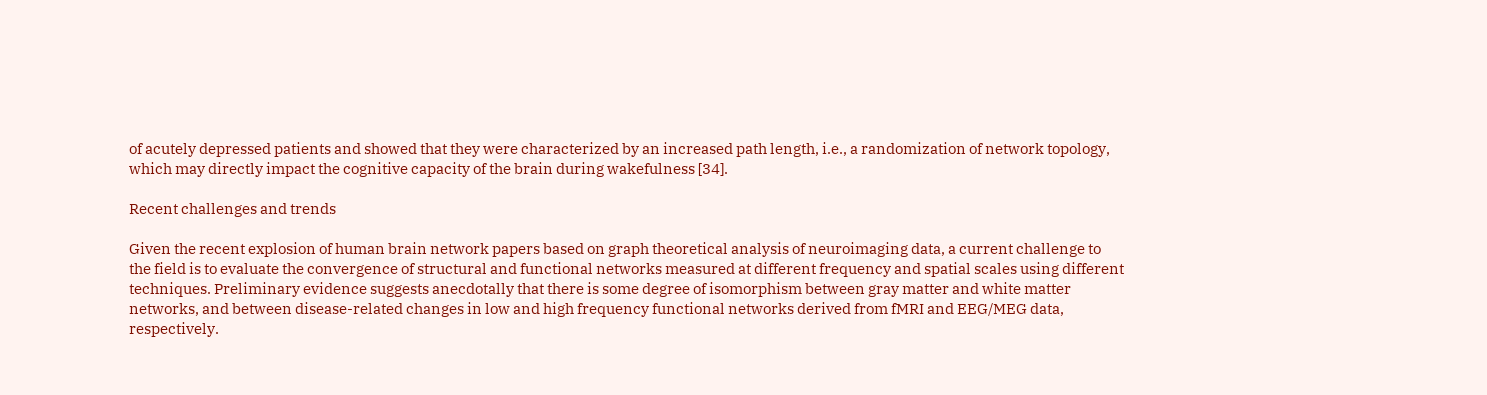of acutely depressed patients and showed that they were characterized by an increased path length, i.e., a randomization of network topology, which may directly impact the cognitive capacity of the brain during wakefulness [34].

Recent challenges and trends

Given the recent explosion of human brain network papers based on graph theoretical analysis of neuroimaging data, a current challenge to the field is to evaluate the convergence of structural and functional networks measured at different frequency and spatial scales using different techniques. Preliminary evidence suggests anecdotally that there is some degree of isomorphism between gray matter and white matter networks, and between disease-related changes in low and high frequency functional networks derived from fMRI and EEG/MEG data, respectively.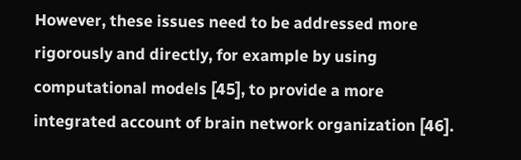However, these issues need to be addressed more rigorously and directly, for example by using computational models [45], to provide a more integrated account of brain network organization [46].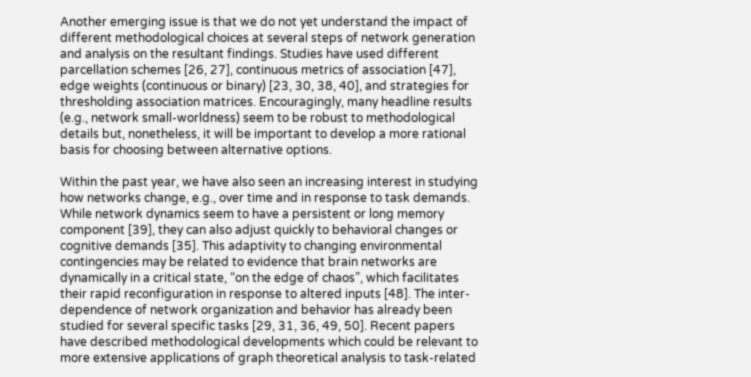Another emerging issue is that we do not yet understand the impact of different methodological choices at several steps of network generation and analysis on the resultant findings. Studies have used different parcellation schemes [26, 27], continuous metrics of association [47], edge weights (continuous or binary) [23, 30, 38, 40], and strategies for thresholding association matrices. Encouragingly, many headline results (e.g., network small-worldness) seem to be robust to methodological details but, nonetheless, it will be important to develop a more rational basis for choosing between alternative options.

Within the past year, we have also seen an increasing interest in studying how networks change, e.g., over time and in response to task demands. While network dynamics seem to have a persistent or long memory component [39], they can also adjust quickly to behavioral changes or cognitive demands [35]. This adaptivity to changing environmental contingencies may be related to evidence that brain networks are dynamically in a critical state, “on the edge of chaos”, which facilitates their rapid reconfiguration in response to altered inputs [48]. The inter-dependence of network organization and behavior has already been studied for several specific tasks [29, 31, 36, 49, 50]. Recent papers have described methodological developments which could be relevant to more extensive applications of graph theoretical analysis to task-related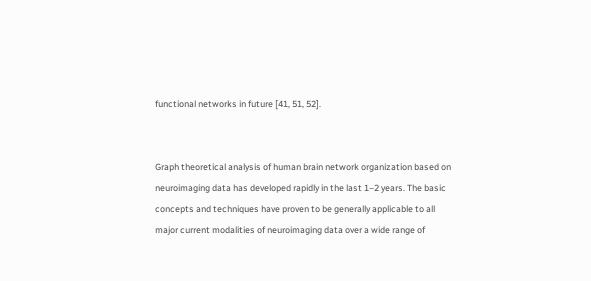functional networks in future [41, 51, 52].


Graph theoretical analysis of human brain network organization based on neuroimaging data has developed rapidly in the last 1–2 years. The basic concepts and techniques have proven to be generally applicable to all major current modalities of neuroimaging data over a wide range of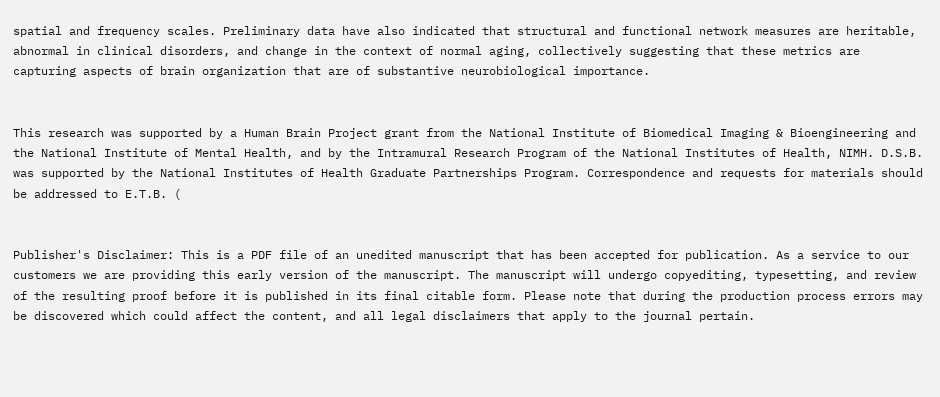spatial and frequency scales. Preliminary data have also indicated that structural and functional network measures are heritable, abnormal in clinical disorders, and change in the context of normal aging, collectively suggesting that these metrics are capturing aspects of brain organization that are of substantive neurobiological importance.


This research was supported by a Human Brain Project grant from the National Institute of Biomedical Imaging & Bioengineering and the National Institute of Mental Health, and by the Intramural Research Program of the National Institutes of Health, NIMH. D.S.B. was supported by the National Institutes of Health Graduate Partnerships Program. Correspondence and requests for materials should be addressed to E.T.B. (


Publisher's Disclaimer: This is a PDF file of an unedited manuscript that has been accepted for publication. As a service to our customers we are providing this early version of the manuscript. The manuscript will undergo copyediting, typesetting, and review of the resulting proof before it is published in its final citable form. Please note that during the production process errors may be discovered which could affect the content, and all legal disclaimers that apply to the journal pertain.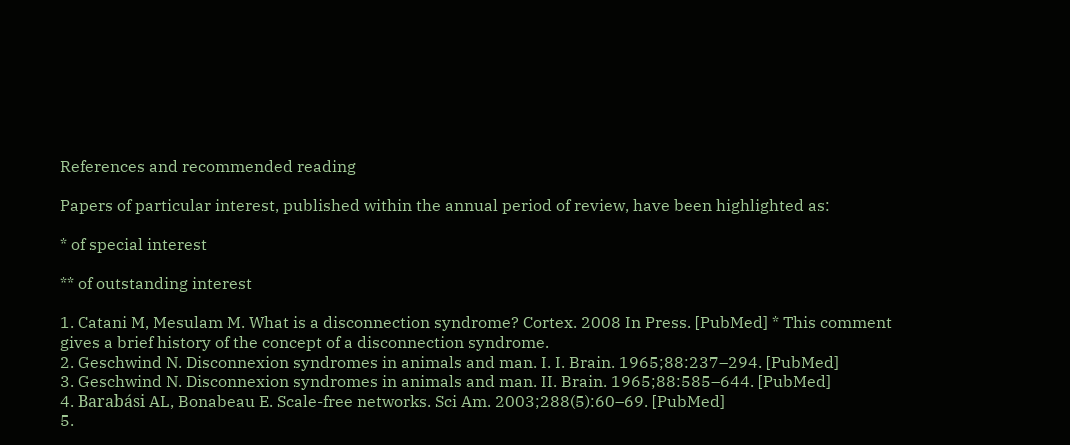References and recommended reading

Papers of particular interest, published within the annual period of review, have been highlighted as:

* of special interest

** of outstanding interest

1. Catani M, Mesulam M. What is a disconnection syndrome? Cortex. 2008 In Press. [PubMed] * This comment gives a brief history of the concept of a disconnection syndrome.
2. Geschwind N. Disconnexion syndromes in animals and man. I. I. Brain. 1965;88:237–294. [PubMed]
3. Geschwind N. Disconnexion syndromes in animals and man. II. Brain. 1965;88:585–644. [PubMed]
4. Barabási AL, Bonabeau E. Scale-free networks. Sci Am. 2003;288(5):60–69. [PubMed]
5.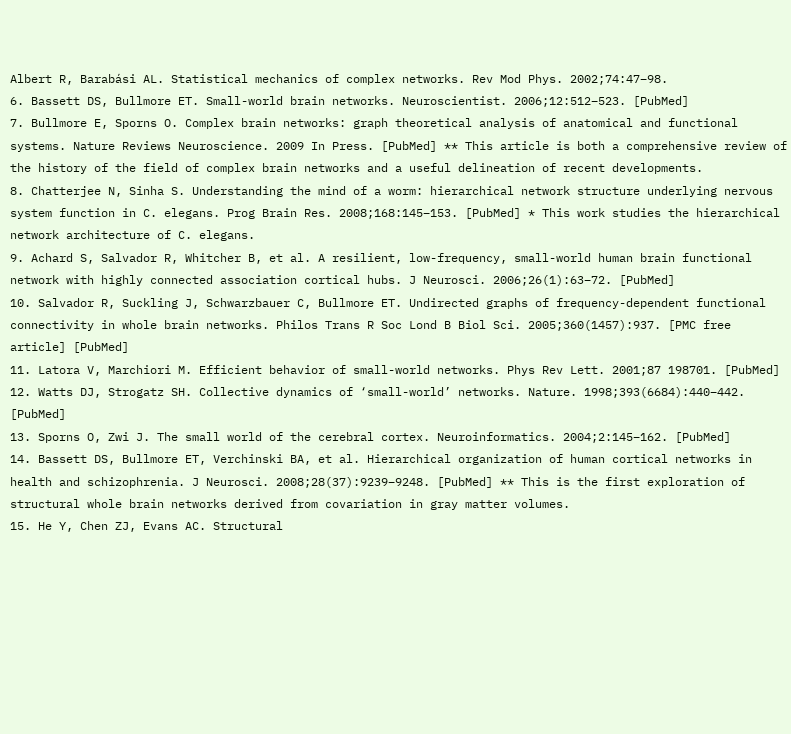Albert R, Barabási AL. Statistical mechanics of complex networks. Rev Mod Phys. 2002;74:47–98.
6. Bassett DS, Bullmore ET. Small-world brain networks. Neuroscientist. 2006;12:512–523. [PubMed]
7. Bullmore E, Sporns O. Complex brain networks: graph theoretical analysis of anatomical and functional systems. Nature Reviews Neuroscience. 2009 In Press. [PubMed] ** This article is both a comprehensive review of the history of the field of complex brain networks and a useful delineation of recent developments.
8. Chatterjee N, Sinha S. Understanding the mind of a worm: hierarchical network structure underlying nervous system function in C. elegans. Prog Brain Res. 2008;168:145–153. [PubMed] * This work studies the hierarchical network architecture of C. elegans.
9. Achard S, Salvador R, Whitcher B, et al. A resilient, low-frequency, small-world human brain functional network with highly connected association cortical hubs. J Neurosci. 2006;26(1):63–72. [PubMed]
10. Salvador R, Suckling J, Schwarzbauer C, Bullmore ET. Undirected graphs of frequency-dependent functional connectivity in whole brain networks. Philos Trans R Soc Lond B Biol Sci. 2005;360(1457):937. [PMC free article] [PubMed]
11. Latora V, Marchiori M. Efficient behavior of small-world networks. Phys Rev Lett. 2001;87 198701. [PubMed]
12. Watts DJ, Strogatz SH. Collective dynamics of ‘small-world’ networks. Nature. 1998;393(6684):440–442. [PubMed]
13. Sporns O, Zwi J. The small world of the cerebral cortex. Neuroinformatics. 2004;2:145–162. [PubMed]
14. Bassett DS, Bullmore ET, Verchinski BA, et al. Hierarchical organization of human cortical networks in health and schizophrenia. J Neurosci. 2008;28(37):9239–9248. [PubMed] ** This is the first exploration of structural whole brain networks derived from covariation in gray matter volumes.
15. He Y, Chen ZJ, Evans AC. Structural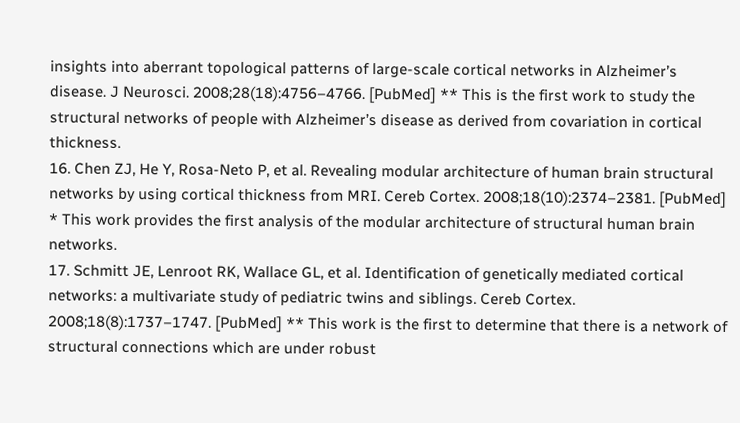insights into aberrant topological patterns of large-scale cortical networks in Alzheimer’s disease. J Neurosci. 2008;28(18):4756–4766. [PubMed] ** This is the first work to study the structural networks of people with Alzheimer’s disease as derived from covariation in cortical thickness.
16. Chen ZJ, He Y, Rosa-Neto P, et al. Revealing modular architecture of human brain structural networks by using cortical thickness from MRI. Cereb Cortex. 2008;18(10):2374–2381. [PubMed] * This work provides the first analysis of the modular architecture of structural human brain networks.
17. Schmitt JE, Lenroot RK, Wallace GL, et al. Identification of genetically mediated cortical networks: a multivariate study of pediatric twins and siblings. Cereb Cortex. 2008;18(8):1737–1747. [PubMed] ** This work is the first to determine that there is a network of structural connections which are under robust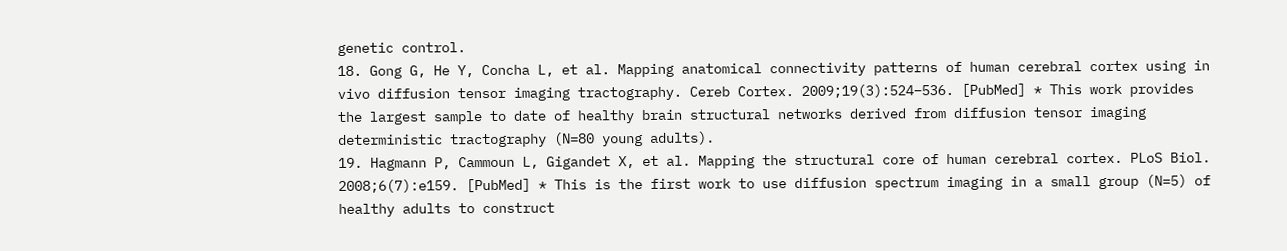genetic control.
18. Gong G, He Y, Concha L, et al. Mapping anatomical connectivity patterns of human cerebral cortex using in vivo diffusion tensor imaging tractography. Cereb Cortex. 2009;19(3):524–536. [PubMed] * This work provides the largest sample to date of healthy brain structural networks derived from diffusion tensor imaging deterministic tractography (N=80 young adults).
19. Hagmann P, Cammoun L, Gigandet X, et al. Mapping the structural core of human cerebral cortex. PLoS Biol. 2008;6(7):e159. [PubMed] * This is the first work to use diffusion spectrum imaging in a small group (N=5) of healthy adults to construct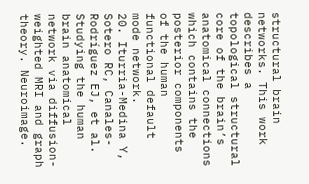structural brain networks. This work describes a topological structural core of the brain’s anatomical connections which contains the posterior components of the human functional default mode network.
20. Iturria-Medina Y, Sotero RC, Canales-Rodríguez EJ, et al. Studying the human brain anatomical network via diffusion-weighted MRI and graph theory. Neuroimage.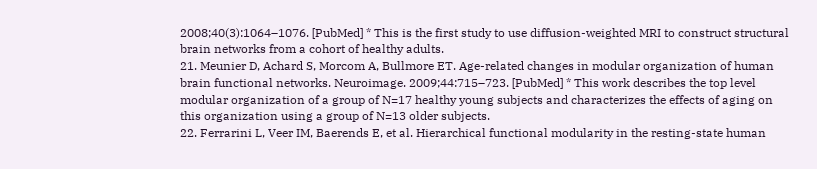2008;40(3):1064–1076. [PubMed] * This is the first study to use diffusion-weighted MRI to construct structural brain networks from a cohort of healthy adults.
21. Meunier D, Achard S, Morcom A, Bullmore ET. Age-related changes in modular organization of human brain functional networks. Neuroimage. 2009;44:715–723. [PubMed] * This work describes the top level modular organization of a group of N=17 healthy young subjects and characterizes the effects of aging on this organization using a group of N=13 older subjects.
22. Ferrarini L, Veer IM, Baerends E, et al. Hierarchical functional modularity in the resting-state human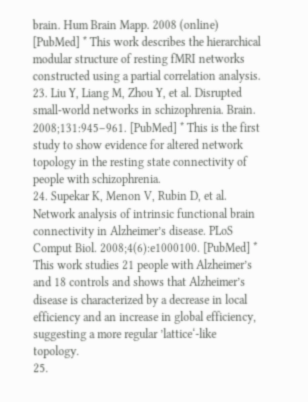brain. Hum Brain Mapp. 2008 (online) [PubMed] * This work describes the hierarchical modular structure of resting fMRI networks constructed using a partial correlation analysis.
23. Liu Y, Liang M, Zhou Y, et al. Disrupted small-world networks in schizophrenia. Brain. 2008;131:945–961. [PubMed] * This is the first study to show evidence for altered network topology in the resting state connectivity of people with schizophrenia.
24. Supekar K, Menon V, Rubin D, et al. Network analysis of intrinsic functional brain connectivity in Alzheimer’s disease. PLoS Comput Biol. 2008;4(6):e1000100. [PubMed] * This work studies 21 people with Alzheimer’s and 18 controls and shows that Alzheimer’s disease is characterized by a decrease in local efficiency and an increase in global efficiency, suggesting a more regular ’lattice‘-like topology.
25.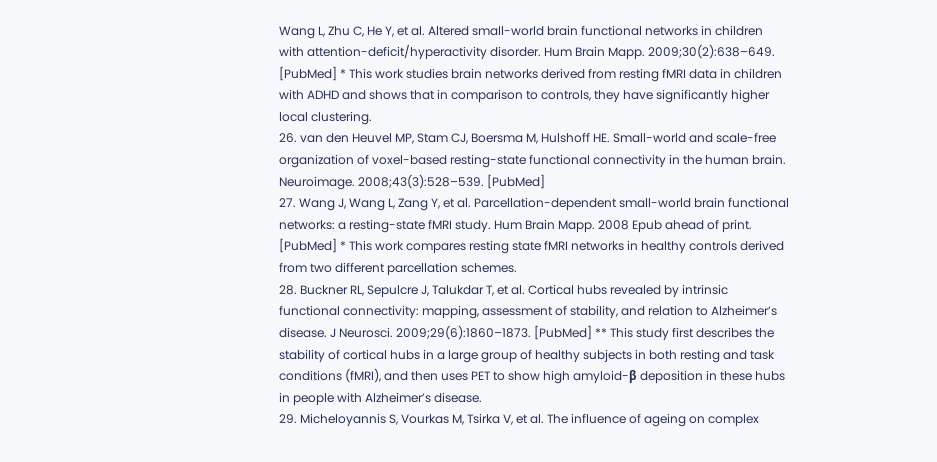Wang L, Zhu C, He Y, et al. Altered small-world brain functional networks in children with attention-deficit/hyperactivity disorder. Hum Brain Mapp. 2009;30(2):638–649. [PubMed] * This work studies brain networks derived from resting fMRI data in children with ADHD and shows that in comparison to controls, they have significantly higher local clustering.
26. van den Heuvel MP, Stam CJ, Boersma M, Hulshoff HE. Small-world and scale-free organization of voxel-based resting-state functional connectivity in the human brain. Neuroimage. 2008;43(3):528–539. [PubMed]
27. Wang J, Wang L, Zang Y, et al. Parcellation-dependent small-world brain functional networks: a resting-state fMRI study. Hum Brain Mapp. 2008 Epub ahead of print. [PubMed] * This work compares resting state fMRI networks in healthy controls derived from two different parcellation schemes.
28. Buckner RL, Sepulcre J, Talukdar T, et al. Cortical hubs revealed by intrinsic functional connectivity: mapping, assessment of stability, and relation to Alzheimer’s disease. J Neurosci. 2009;29(6):1860–1873. [PubMed] ** This study first describes the stability of cortical hubs in a large group of healthy subjects in both resting and task conditions (fMRI), and then uses PET to show high amyloid-β deposition in these hubs in people with Alzheimer’s disease.
29. Micheloyannis S, Vourkas M, Tsirka V, et al. The influence of ageing on complex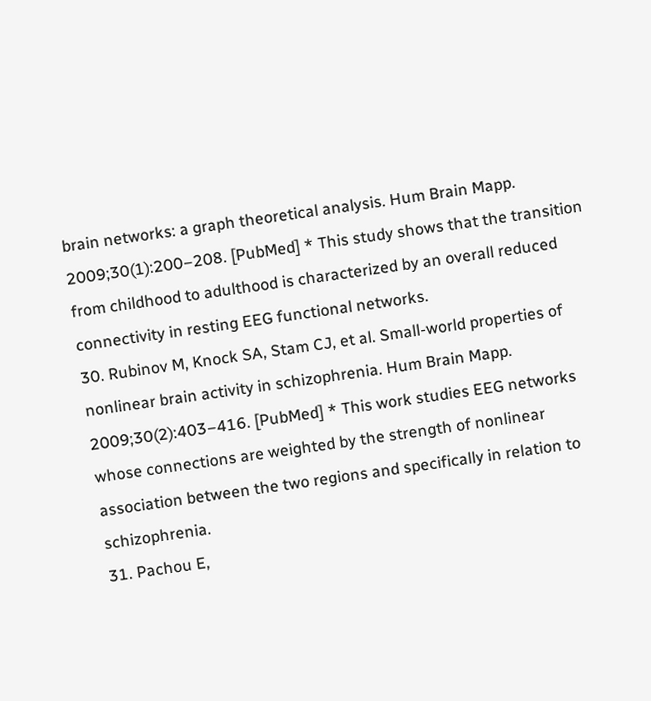brain networks: a graph theoretical analysis. Hum Brain Mapp. 2009;30(1):200–208. [PubMed] * This study shows that the transition from childhood to adulthood is characterized by an overall reduced connectivity in resting EEG functional networks.
30. Rubinov M, Knock SA, Stam CJ, et al. Small-world properties of nonlinear brain activity in schizophrenia. Hum Brain Mapp. 2009;30(2):403–416. [PubMed] * This work studies EEG networks whose connections are weighted by the strength of nonlinear association between the two regions and specifically in relation to schizophrenia.
31. Pachou E,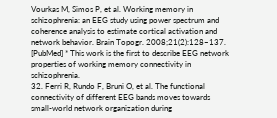Vourkas M, Simos P, et al. Working memory in schizophrenia: an EEG study using power spectrum and coherence analysis to estimate cortical activation and network behavior. Brain Topogr. 2008;21(2):128–137. [PubMed] * This work is the first to describe EEG network properties of working memory connectivity in schizophrenia.
32. Ferri R, Rundo F, Bruni O, et al. The functional connectivity of different EEG bands moves towards small-world network organization during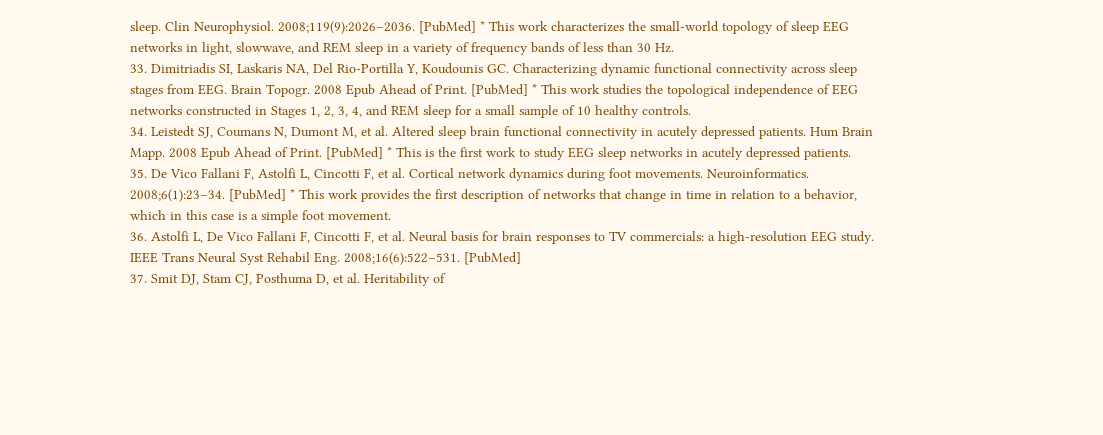sleep. Clin Neurophysiol. 2008;119(9):2026–2036. [PubMed] * This work characterizes the small-world topology of sleep EEG networks in light, slowwave, and REM sleep in a variety of frequency bands of less than 30 Hz.
33. Dimitriadis SI, Laskaris NA, Del Rio-Portilla Y, Koudounis GC. Characterizing dynamic functional connectivity across sleep stages from EEG. Brain Topogr. 2008 Epub Ahead of Print. [PubMed] * This work studies the topological independence of EEG networks constructed in Stages 1, 2, 3, 4, and REM sleep for a small sample of 10 healthy controls.
34. Leistedt SJ, Coumans N, Dumont M, et al. Altered sleep brain functional connectivity in acutely depressed patients. Hum Brain Mapp. 2008 Epub Ahead of Print. [PubMed] * This is the first work to study EEG sleep networks in acutely depressed patients.
35. De Vico Fallani F, Astolfi L, Cincotti F, et al. Cortical network dynamics during foot movements. Neuroinformatics. 2008;6(1):23–34. [PubMed] * This work provides the first description of networks that change in time in relation to a behavior, which in this case is a simple foot movement.
36. Astolfi L, De Vico Fallani F, Cincotti F, et al. Neural basis for brain responses to TV commercials: a high-resolution EEG study. IEEE Trans Neural Syst Rehabil Eng. 2008;16(6):522–531. [PubMed]
37. Smit DJ, Stam CJ, Posthuma D, et al. Heritability of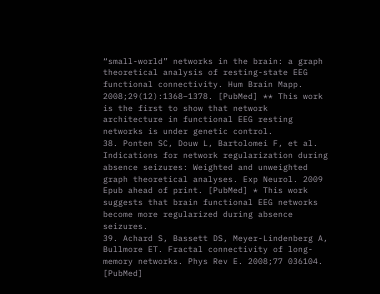“small-world” networks in the brain: a graph theoretical analysis of resting-state EEG functional connectivity. Hum Brain Mapp. 2008;29(12):1368–1378. [PubMed] ** This work is the first to show that network architecture in functional EEG resting networks is under genetic control.
38. Ponten SC, Douw L, Bartolomei F, et al. Indications for network regularization during absence seizures: Weighted and unweighted graph theoretical analyses. Exp Neurol. 2009 Epub ahead of print. [PubMed] * This work suggests that brain functional EEG networks become more regularized during absence seizures.
39. Achard S, Bassett DS, Meyer-Lindenberg A, Bullmore ET. Fractal connectivity of long-memory networks. Phys Rev E. 2008;77 036104. [PubMed]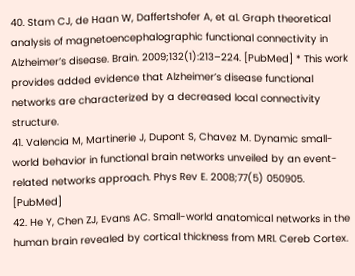40. Stam CJ, de Haan W, Daffertshofer A, et al. Graph theoretical analysis of magnetoencephalographic functional connectivity in Alzheimer’s disease. Brain. 2009;132(1):213–224. [PubMed] * This work provides added evidence that Alzheimer’s disease functional networks are characterized by a decreased local connectivity structure.
41. Valencia M, Martinerie J, Dupont S, Chavez M. Dynamic small-world behavior in functional brain networks unveiled by an event-related networks approach. Phys Rev E. 2008;77(5) 050905. [PubMed]
42. He Y, Chen ZJ, Evans AC. Small-world anatomical networks in the human brain revealed by cortical thickness from MRI. Cereb Cortex.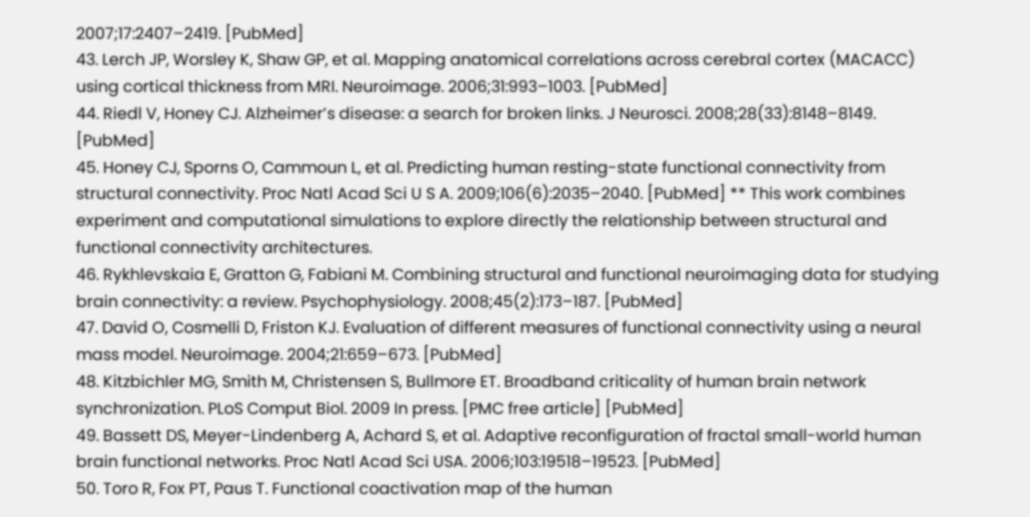2007;17:2407–2419. [PubMed]
43. Lerch JP, Worsley K, Shaw GP, et al. Mapping anatomical correlations across cerebral cortex (MACACC) using cortical thickness from MRI. Neuroimage. 2006;31:993–1003. [PubMed]
44. Riedl V, Honey CJ. Alzheimer’s disease: a search for broken links. J Neurosci. 2008;28(33):8148–8149. [PubMed]
45. Honey CJ, Sporns O, Cammoun L, et al. Predicting human resting-state functional connectivity from structural connectivity. Proc Natl Acad Sci U S A. 2009;106(6):2035–2040. [PubMed] ** This work combines experiment and computational simulations to explore directly the relationship between structural and functional connectivity architectures.
46. Rykhlevskaia E, Gratton G, Fabiani M. Combining structural and functional neuroimaging data for studying brain connectivity: a review. Psychophysiology. 2008;45(2):173–187. [PubMed]
47. David O, Cosmelli D, Friston KJ. Evaluation of different measures of functional connectivity using a neural mass model. Neuroimage. 2004;21:659–673. [PubMed]
48. Kitzbichler MG, Smith M, Christensen S, Bullmore ET. Broadband criticality of human brain network synchronization. PLoS Comput Biol. 2009 In press. [PMC free article] [PubMed]
49. Bassett DS, Meyer-Lindenberg A, Achard S, et al. Adaptive reconfiguration of fractal small-world human brain functional networks. Proc Natl Acad Sci USA. 2006;103:19518–19523. [PubMed]
50. Toro R, Fox PT, Paus T. Functional coactivation map of the human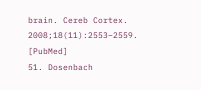brain. Cereb Cortex. 2008;18(11):2553–2559. [PubMed]
51. Dosenbach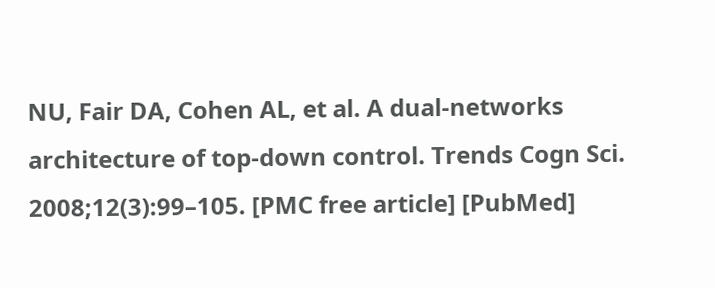NU, Fair DA, Cohen AL, et al. A dual-networks architecture of top-down control. Trends Cogn Sci. 2008;12(3):99–105. [PMC free article] [PubMed]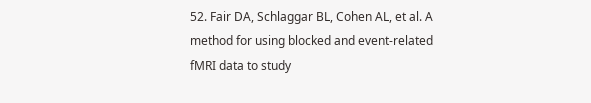52. Fair DA, Schlaggar BL, Cohen AL, et al. A method for using blocked and event-related fMRI data to study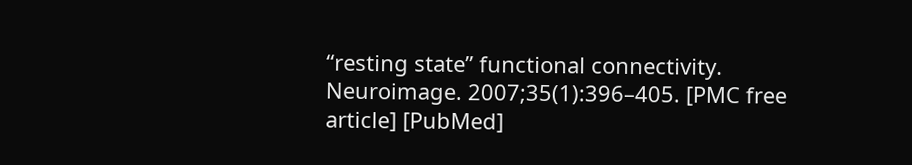“resting state” functional connectivity. Neuroimage. 2007;35(1):396–405. [PMC free article] [PubMed]